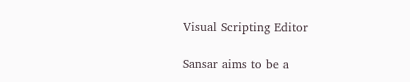Visual Scripting Editor

Sansar aims to be a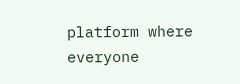platform where everyone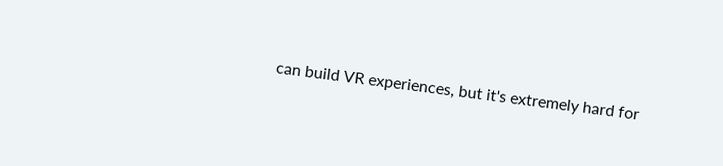can build VR experiences, but it's extremely hard for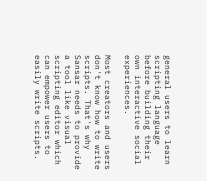general users to learn scripting language before building their own interactive social experiences.

Most creators and users don't know how to write scripts. That's why Sansar needs to provide a tool like visual scripting editor which can empower users to easily write scripts.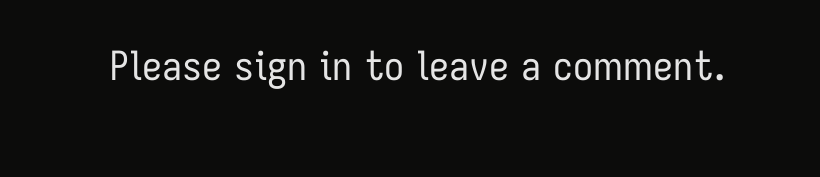Please sign in to leave a comment.